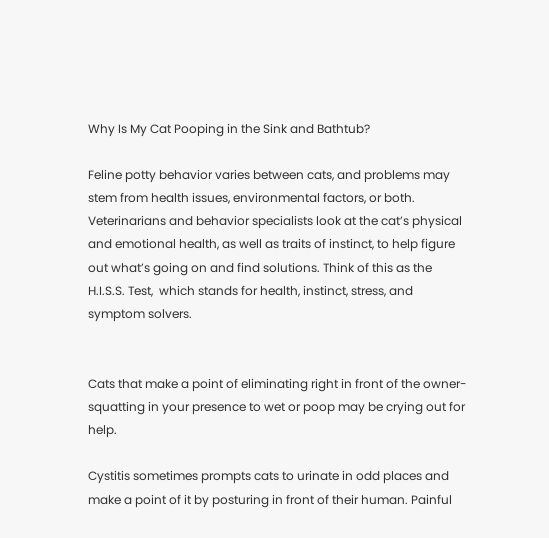Why Is My Cat Pooping in the Sink and Bathtub?

Feline potty behavior varies between cats, and problems may stem from health issues, environmental factors, or both. Veterinarians and behavior specialists look at the cat’s physical and emotional health, as well as traits of instinct, to help figure out what’s going on and find solutions. Think of this as the H.I.S.S. Test,  which stands for health, instinct, stress, and symptom solvers.


Cats that make a point of eliminating right in front of the owner-squatting in your presence to wet or poop may be crying out for help.

Cystitis sometimes prompts cats to urinate in odd places and make a point of it by posturing in front of their human. Painful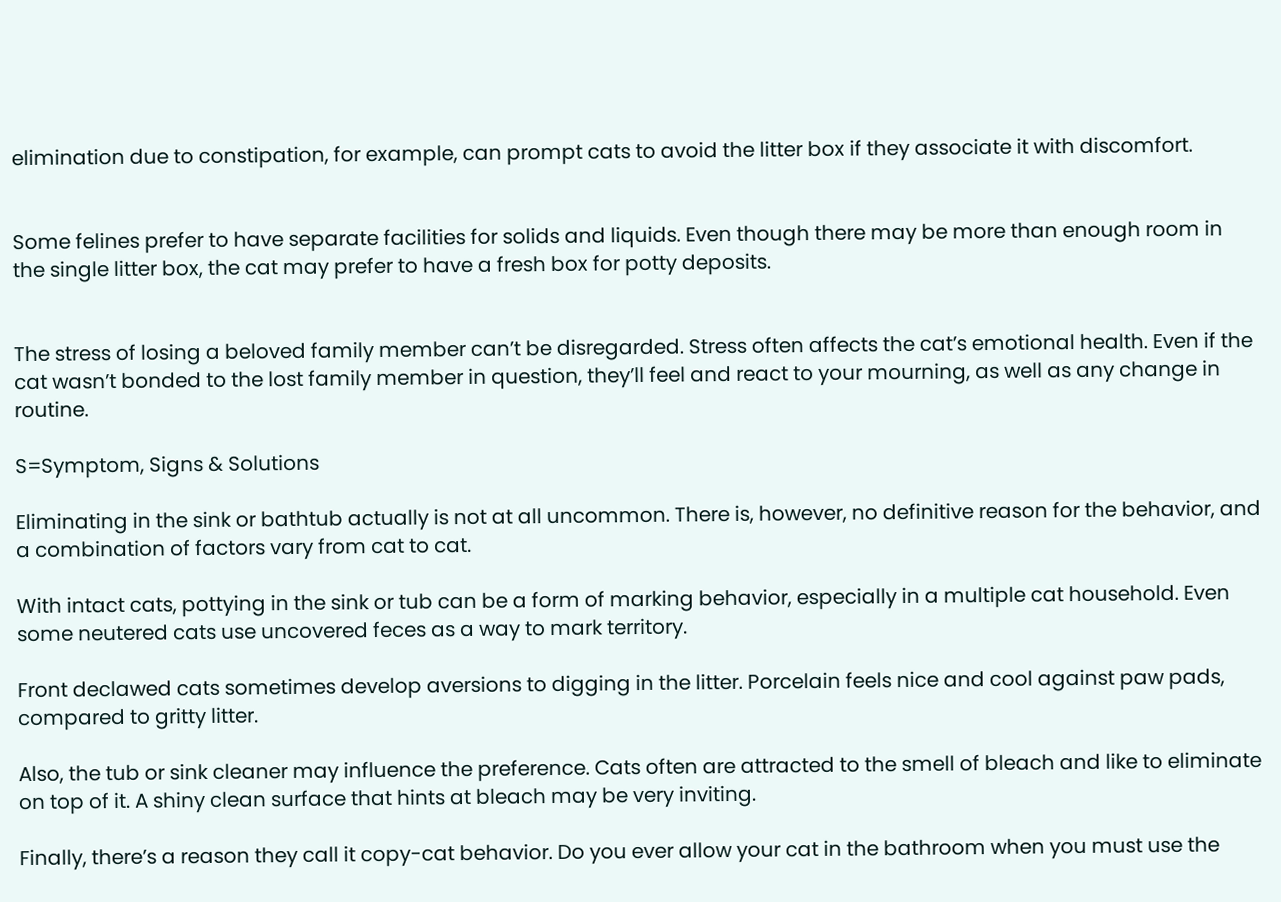elimination due to constipation, for example, can prompt cats to avoid the litter box if they associate it with discomfort.


Some felines prefer to have separate facilities for solids and liquids. Even though there may be more than enough room in the single litter box, the cat may prefer to have a fresh box for potty deposits.


The stress of losing a beloved family member can’t be disregarded. Stress often affects the cat’s emotional health. Even if the cat wasn’t bonded to the lost family member in question, they’ll feel and react to your mourning, as well as any change in routine.

S=Symptom, Signs & Solutions

Eliminating in the sink or bathtub actually is not at all uncommon. There is, however, no definitive reason for the behavior, and a combination of factors vary from cat to cat.

With intact cats, pottying in the sink or tub can be a form of marking behavior, especially in a multiple cat household. Even some neutered cats use uncovered feces as a way to mark territory.

Front declawed cats sometimes develop aversions to digging in the litter. Porcelain feels nice and cool against paw pads, compared to gritty litter.

Also, the tub or sink cleaner may influence the preference. Cats often are attracted to the smell of bleach and like to eliminate on top of it. A shiny clean surface that hints at bleach may be very inviting.

Finally, there’s a reason they call it copy-cat behavior. Do you ever allow your cat in the bathroom when you must use the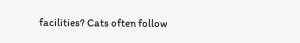facilities? Cats often follow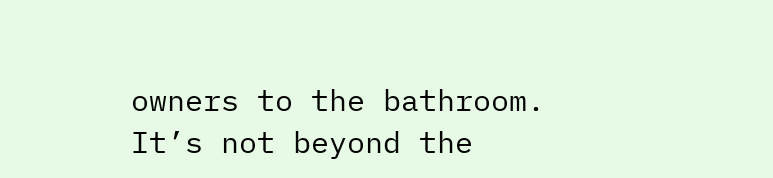owners to the bathroom. It’s not beyond the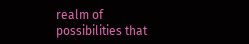realm of possibilities that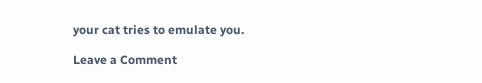your cat tries to emulate you.

Leave a Comment